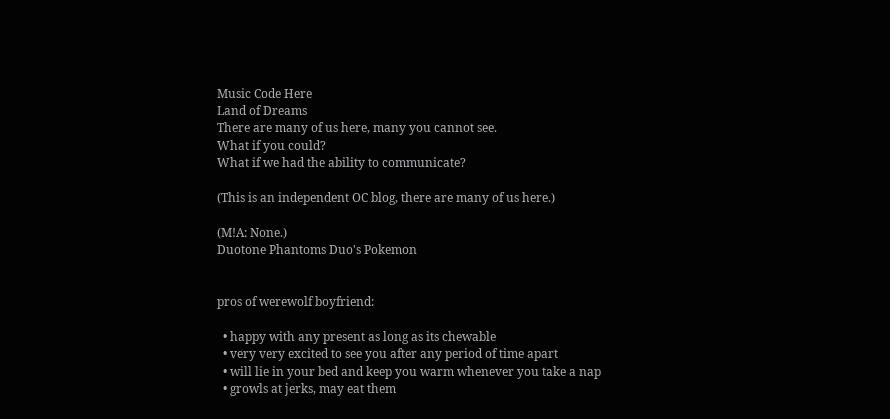Music Code Here
Land of Dreams
There are many of us here, many you cannot see.
What if you could?
What if we had the ability to communicate?

(This is an independent OC blog, there are many of us here.)

(M!A: None.)
Duotone Phantoms Duo's Pokemon


pros of werewolf boyfriend:

  • happy with any present as long as its chewable
  • very very excited to see you after any period of time apart
  • will lie in your bed and keep you warm whenever you take a nap
  • growls at jerks, may eat them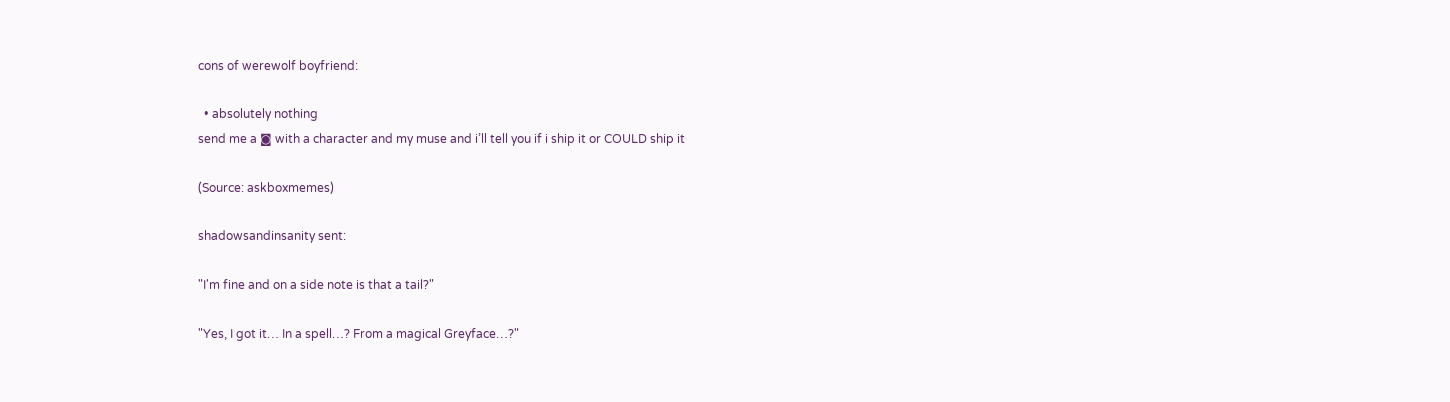cons of werewolf boyfriend:

  • absolutely nothing
send me a ◙ with a character and my muse and i’ll tell you if i ship it or COULD ship it

(Source: askboxmemes)

shadowsandinsanity sent:

"I'm fine and on a side note is that a tail?"

"Yes, I got it… In a spell…? From a magical Greyface…?"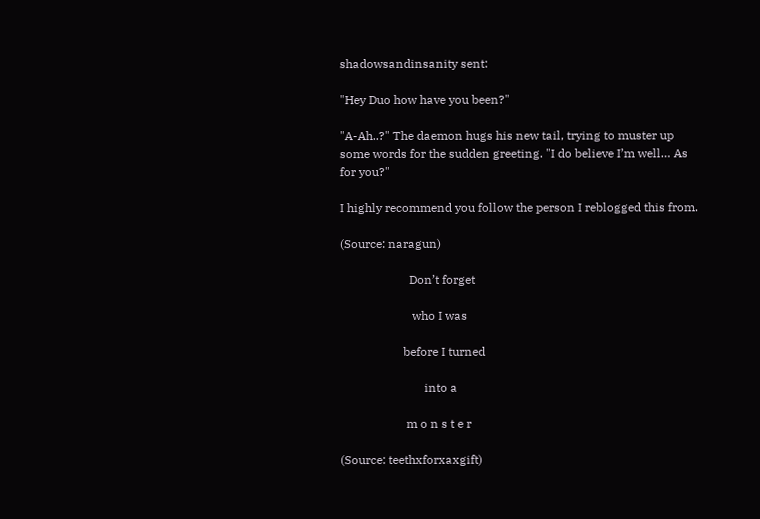shadowsandinsanity sent:

"Hey Duo how have you been?"

"A-Ah..?" The daemon hugs his new tail, trying to muster up some words for the sudden greeting. "I do believe I’m well… As for you?"

I highly recommend you follow the person I reblogged this from.

(Source: naragun)

                       Don’t forget

                        who I was

                     before I turned

                            into a

                      m o n s t e r

(Source: teethxforxaxgift)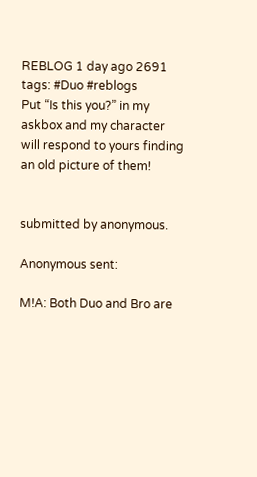REBLOG 1 day ago 2691
tags: #Duo #reblogs
Put “Is this you?” in my askbox and my character will respond to yours finding an old picture of them!


submitted by anonymous.

Anonymous sent:

M!A: Both Duo and Bro are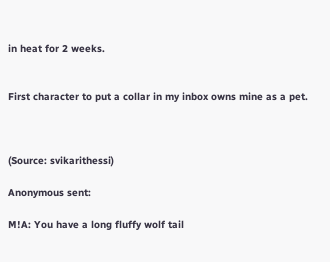in heat for 2 weeks.


First character to put a collar in my inbox owns mine as a pet.



(Source: svikarithessi)

Anonymous sent:

M!A: You have a long fluffy wolf tail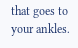that goes to your ankles.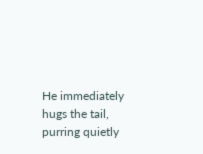He immediately hugs the tail, purring quietly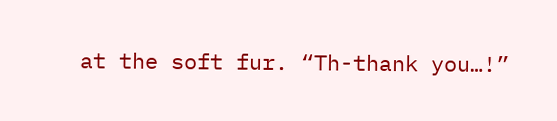at the soft fur. “Th-thank you…!”